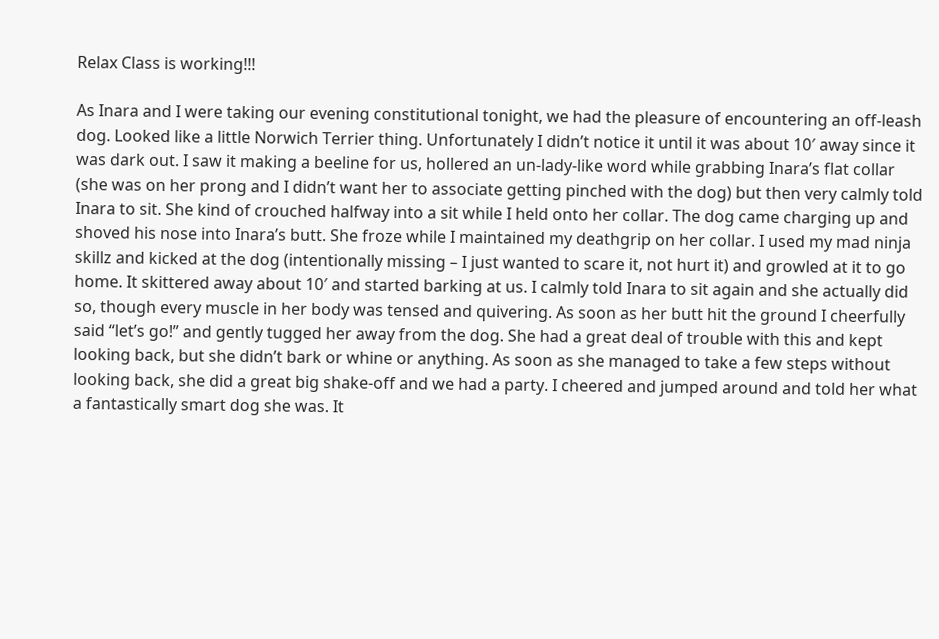Relax Class is working!!!

As Inara and I were taking our evening constitutional tonight, we had the pleasure of encountering an off-leash dog. Looked like a little Norwich Terrier thing. Unfortunately I didn’t notice it until it was about 10′ away since it was dark out. I saw it making a beeline for us, hollered an un-lady-like word while grabbing Inara’s flat collar (she was on her prong and I didn’t want her to associate getting pinched with the dog) but then very calmly told Inara to sit. She kind of crouched halfway into a sit while I held onto her collar. The dog came charging up and shoved his nose into Inara’s butt. She froze while I maintained my deathgrip on her collar. I used my mad ninja skillz and kicked at the dog (intentionally missing – I just wanted to scare it, not hurt it) and growled at it to go home. It skittered away about 10′ and started barking at us. I calmly told Inara to sit again and she actually did so, though every muscle in her body was tensed and quivering. As soon as her butt hit the ground I cheerfully said “let’s go!” and gently tugged her away from the dog. She had a great deal of trouble with this and kept looking back, but she didn’t bark or whine or anything. As soon as she managed to take a few steps without looking back, she did a great big shake-off and we had a party. I cheered and jumped around and told her what a fantastically smart dog she was. It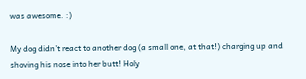was awesome. :)

My dog didn’t react to another dog (a small one, at that!) charging up and shoving his nose into her butt! Holy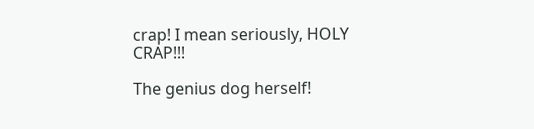crap! I mean seriously, HOLY CRAP!!!

The genius dog herself!